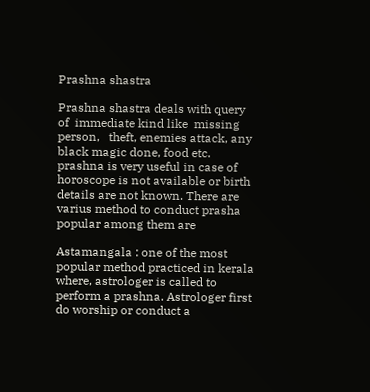Prashna shastra

Prashna shastra deals with query of  immediate kind like  missing person,   theft, enemies attack, any black magic done, food etc. prashna is very useful in case of horoscope is not available or birth details are not known. There are varius method to conduct prasha popular among them are

Astamangala : one of the most popular method practiced in kerala where, astrologer is called to perform a prashna. Astrologer first do worship or conduct a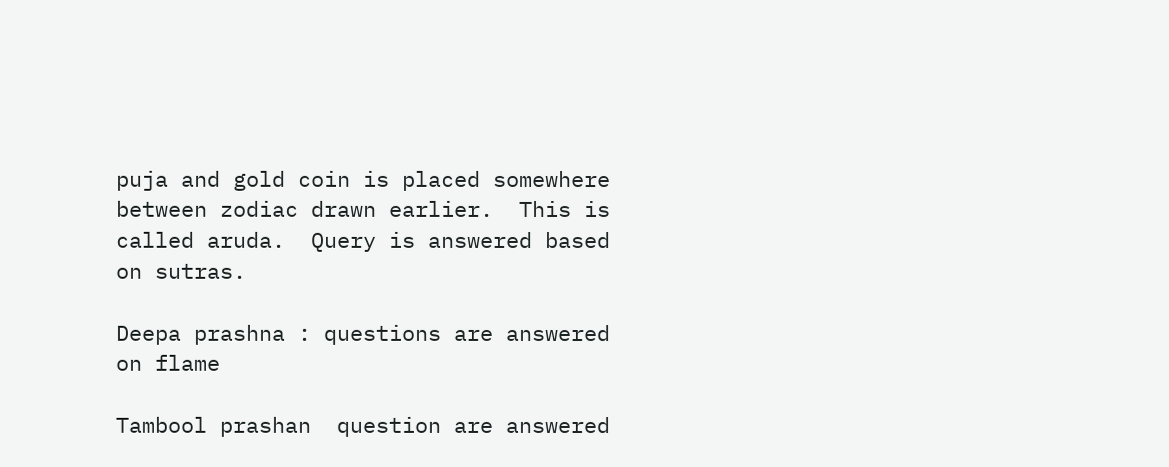puja and gold coin is placed somewhere between zodiac drawn earlier.  This is called aruda.  Query is answered based on sutras.

Deepa prashna : questions are answered on flame

Tambool prashan  question are answered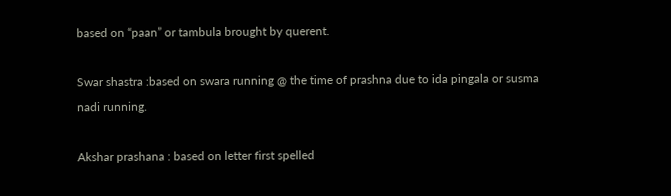based on “paan” or tambula brought by querent.

Swar shastra :based on swara running @ the time of prashna due to ida pingala or susma nadi running.

Akshar prashana : based on letter first spelled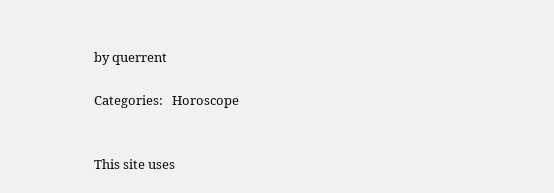by querrent

Categories:   Horoscope


This site uses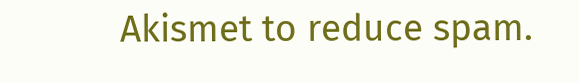Akismet to reduce spam.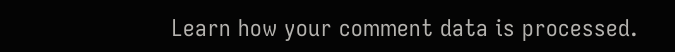Learn how your comment data is processed.